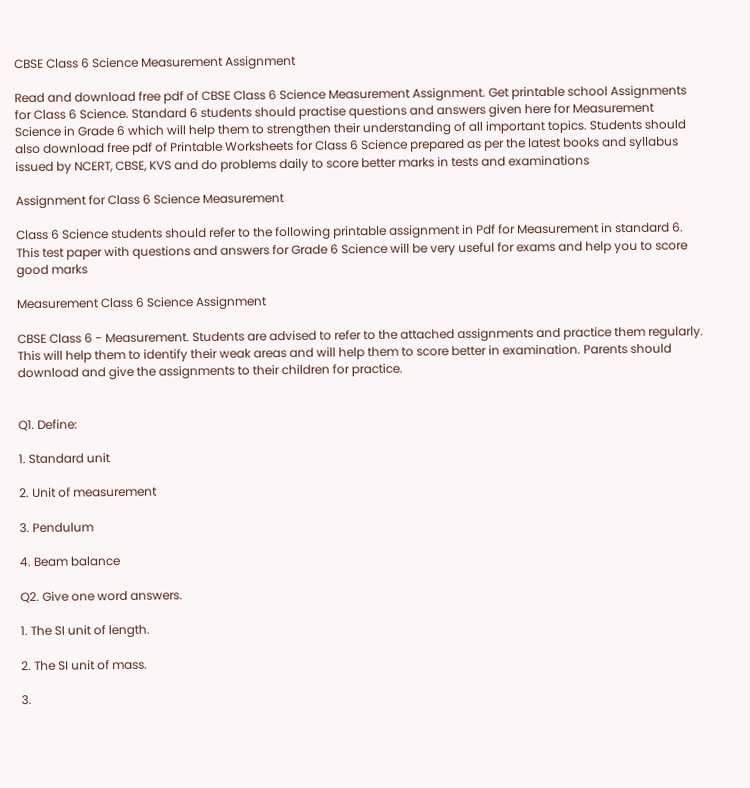CBSE Class 6 Science Measurement Assignment

Read and download free pdf of CBSE Class 6 Science Measurement Assignment. Get printable school Assignments for Class 6 Science. Standard 6 students should practise questions and answers given here for Measurement Science in Grade 6 which will help them to strengthen their understanding of all important topics. Students should also download free pdf of Printable Worksheets for Class 6 Science prepared as per the latest books and syllabus issued by NCERT, CBSE, KVS and do problems daily to score better marks in tests and examinations

Assignment for Class 6 Science Measurement

Class 6 Science students should refer to the following printable assignment in Pdf for Measurement in standard 6. This test paper with questions and answers for Grade 6 Science will be very useful for exams and help you to score good marks

Measurement Class 6 Science Assignment

CBSE Class 6 - Measurement. Students are advised to refer to the attached assignments and practice them regularly. This will help them to identify their weak areas and will help them to score better in examination. Parents should download and give the assignments to their children for practice.


Q1. Define:

1. Standard unit

2. Unit of measurement

3. Pendulum

4. Beam balance

Q2. Give one word answers.

1. The SI unit of length.

2. The SI unit of mass.

3.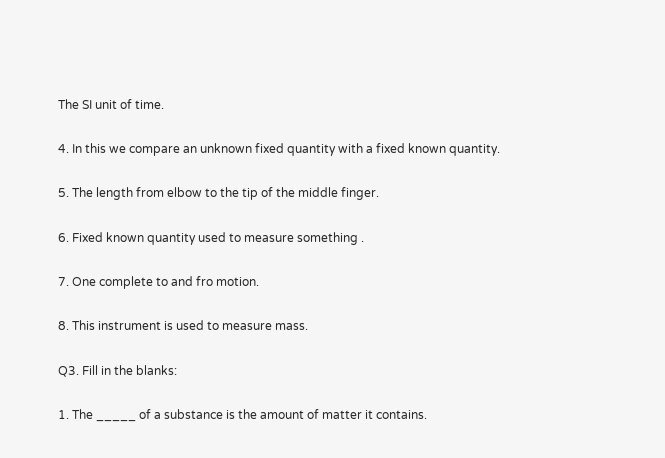The SI unit of time.

4. In this we compare an unknown fixed quantity with a fixed known quantity.

5. The length from elbow to the tip of the middle finger.

6. Fixed known quantity used to measure something .

7. One complete to and fro motion.

8. This instrument is used to measure mass.

Q3. Fill in the blanks:

1. The _____ of a substance is the amount of matter it contains.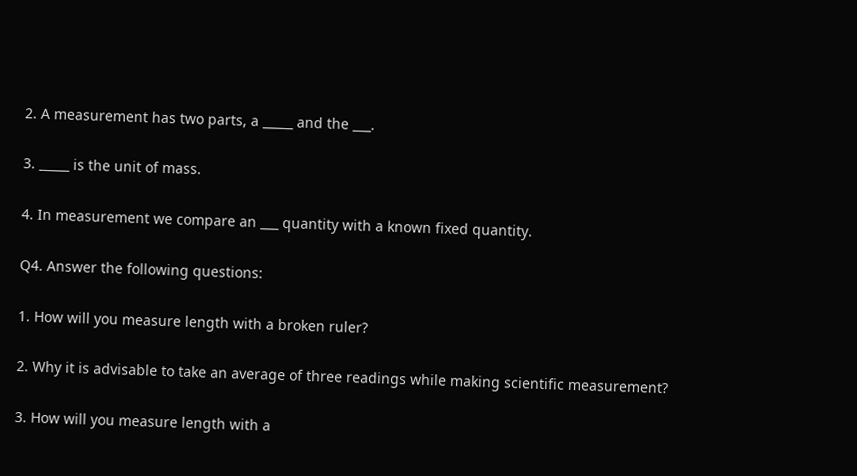2. A measurement has two parts, a _____ and the ___.

3. _____ is the unit of mass.

4. In measurement we compare an ___ quantity with a known fixed quantity.

Q4. Answer the following questions:

1. How will you measure length with a broken ruler?

2. Why it is advisable to take an average of three readings while making scientific measurement?

3. How will you measure length with a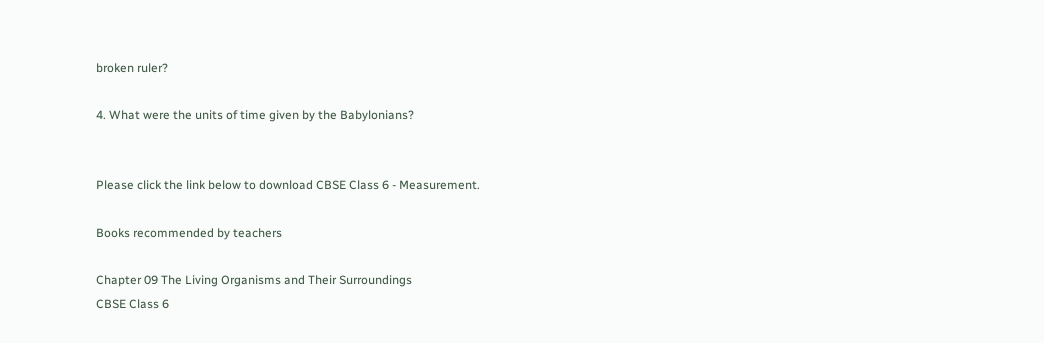broken ruler?

4. What were the units of time given by the Babylonians?


Please click the link below to download CBSE Class 6 - Measurement.

Books recommended by teachers

Chapter 09 The Living Organisms and Their Surroundings
CBSE Class 6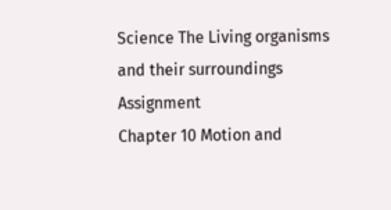Science The Living organisms and their surroundings Assignment
Chapter 10 Motion and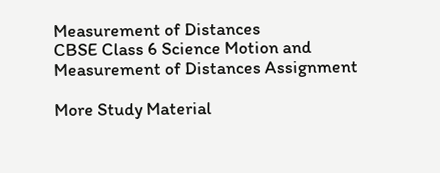Measurement of Distances
CBSE Class 6 Science Motion and Measurement of Distances Assignment

More Study Material